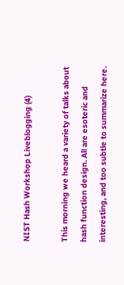NIST Hash Workshop Liveblogging (4)

This morning we heard a variety of talks about hash function design. All are esoteric and interesting, and too subtle to summarize here.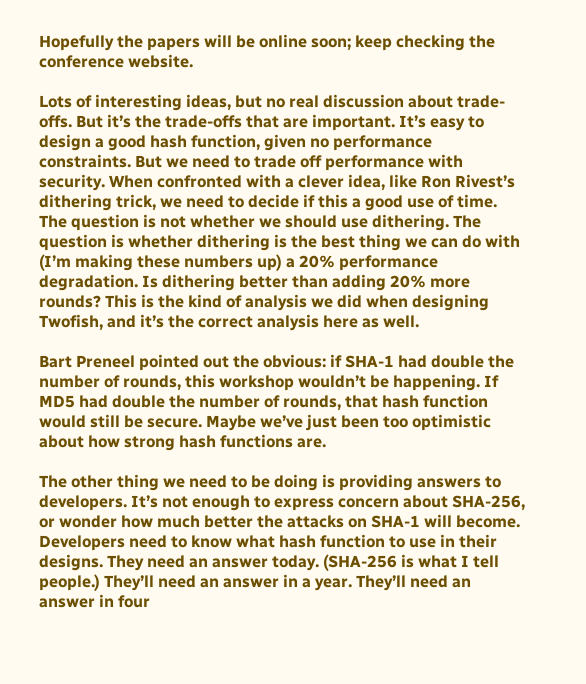Hopefully the papers will be online soon; keep checking the conference website.

Lots of interesting ideas, but no real discussion about trade-offs. But it’s the trade-offs that are important. It’s easy to design a good hash function, given no performance constraints. But we need to trade off performance with security. When confronted with a clever idea, like Ron Rivest’s dithering trick, we need to decide if this a good use of time. The question is not whether we should use dithering. The question is whether dithering is the best thing we can do with (I’m making these numbers up) a 20% performance degradation. Is dithering better than adding 20% more rounds? This is the kind of analysis we did when designing Twofish, and it’s the correct analysis here as well.

Bart Preneel pointed out the obvious: if SHA-1 had double the number of rounds, this workshop wouldn’t be happening. If MD5 had double the number of rounds, that hash function would still be secure. Maybe we’ve just been too optimistic about how strong hash functions are.

The other thing we need to be doing is providing answers to developers. It’s not enough to express concern about SHA-256, or wonder how much better the attacks on SHA-1 will become. Developers need to know what hash function to use in their designs. They need an answer today. (SHA-256 is what I tell people.) They’ll need an answer in a year. They’ll need an answer in four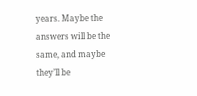years. Maybe the answers will be the same, and maybe they’ll be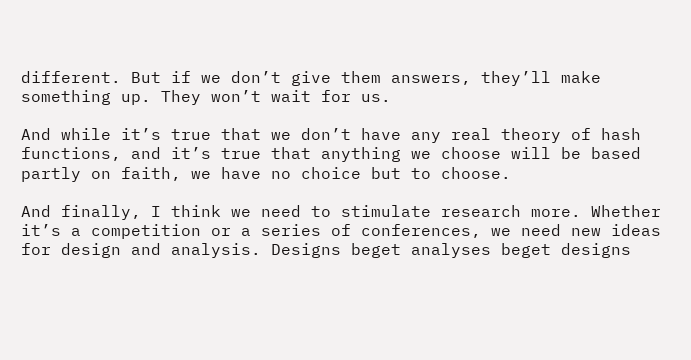different. But if we don’t give them answers, they’ll make something up. They won’t wait for us.

And while it’s true that we don’t have any real theory of hash functions, and it’s true that anything we choose will be based partly on faith, we have no choice but to choose.

And finally, I think we need to stimulate research more. Whether it’s a competition or a series of conferences, we need new ideas for design and analysis. Designs beget analyses beget designs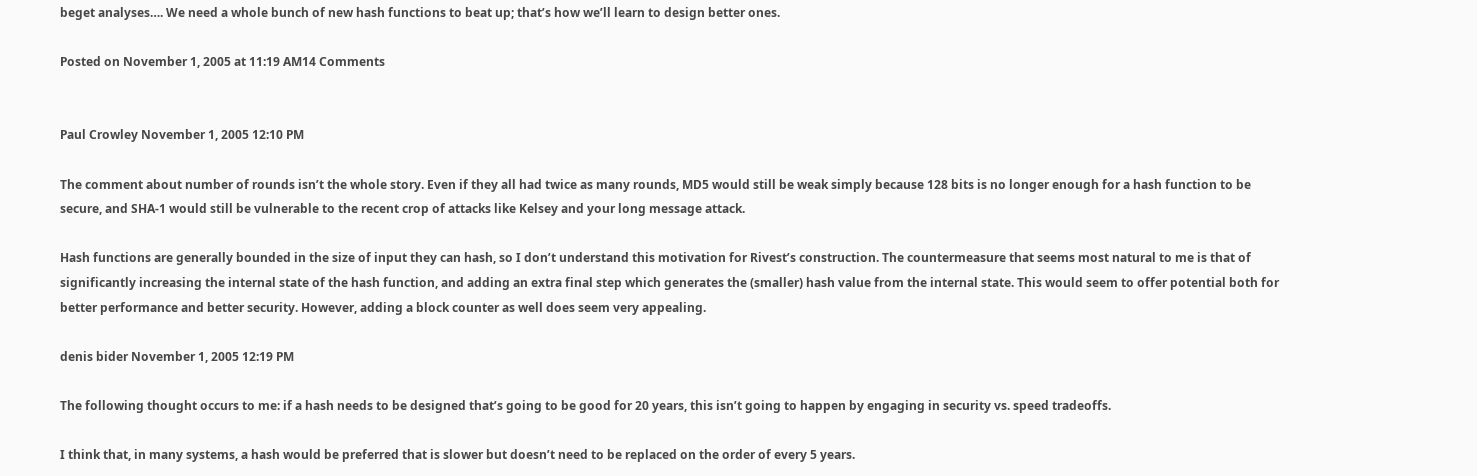beget analyses…. We need a whole bunch of new hash functions to beat up; that’s how we’ll learn to design better ones.

Posted on November 1, 2005 at 11:19 AM14 Comments


Paul Crowley November 1, 2005 12:10 PM

The comment about number of rounds isn’t the whole story. Even if they all had twice as many rounds, MD5 would still be weak simply because 128 bits is no longer enough for a hash function to be secure, and SHA-1 would still be vulnerable to the recent crop of attacks like Kelsey and your long message attack.

Hash functions are generally bounded in the size of input they can hash, so I don’t understand this motivation for Rivest’s construction. The countermeasure that seems most natural to me is that of significantly increasing the internal state of the hash function, and adding an extra final step which generates the (smaller) hash value from the internal state. This would seem to offer potential both for better performance and better security. However, adding a block counter as well does seem very appealing.

denis bider November 1, 2005 12:19 PM

The following thought occurs to me: if a hash needs to be designed that’s going to be good for 20 years, this isn’t going to happen by engaging in security vs. speed tradeoffs.

I think that, in many systems, a hash would be preferred that is slower but doesn’t need to be replaced on the order of every 5 years.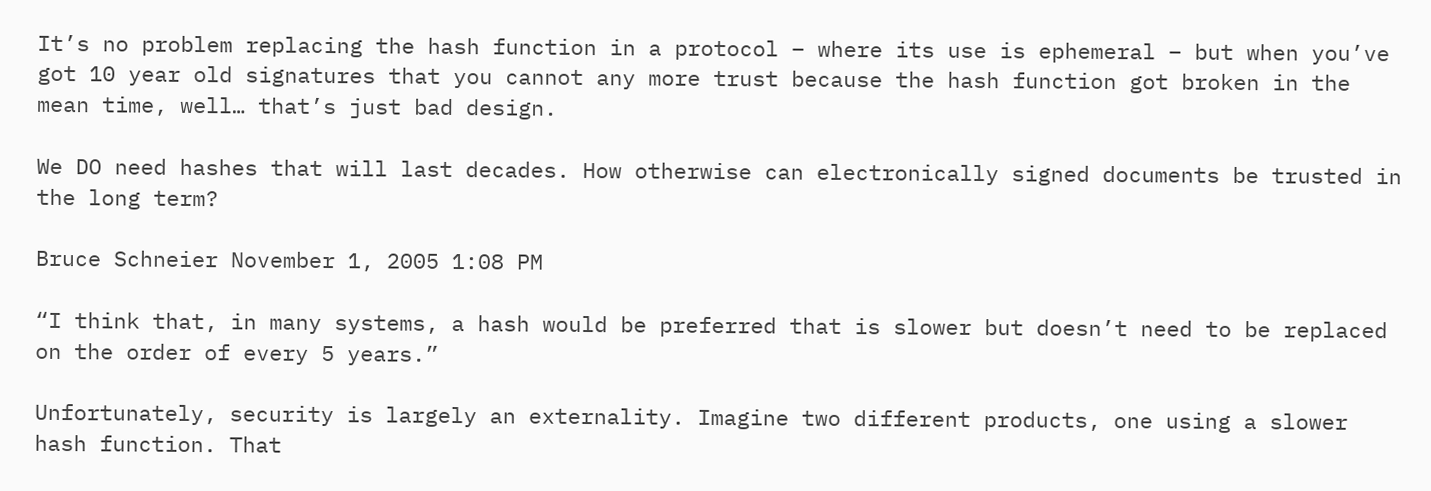It’s no problem replacing the hash function in a protocol – where its use is ephemeral – but when you’ve got 10 year old signatures that you cannot any more trust because the hash function got broken in the mean time, well… that’s just bad design.

We DO need hashes that will last decades. How otherwise can electronically signed documents be trusted in the long term?

Bruce Schneier November 1, 2005 1:08 PM

“I think that, in many systems, a hash would be preferred that is slower but doesn’t need to be replaced on the order of every 5 years.”

Unfortunately, security is largely an externality. Imagine two different products, one using a slower hash function. That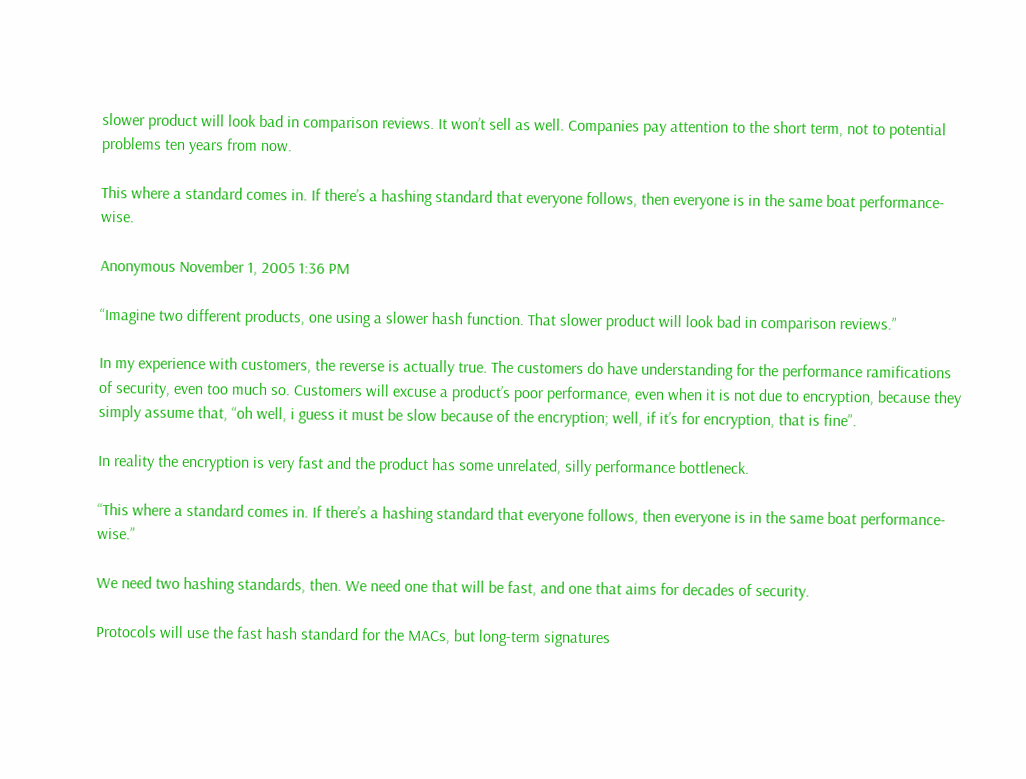slower product will look bad in comparison reviews. It won’t sell as well. Companies pay attention to the short term, not to potential problems ten years from now.

This where a standard comes in. If there’s a hashing standard that everyone follows, then everyone is in the same boat performance-wise.

Anonymous November 1, 2005 1:36 PM

“Imagine two different products, one using a slower hash function. That slower product will look bad in comparison reviews.”

In my experience with customers, the reverse is actually true. The customers do have understanding for the performance ramifications of security, even too much so. Customers will excuse a product’s poor performance, even when it is not due to encryption, because they simply assume that, “oh well, i guess it must be slow because of the encryption; well, if it’s for encryption, that is fine”.

In reality the encryption is very fast and the product has some unrelated, silly performance bottleneck.

“This where a standard comes in. If there’s a hashing standard that everyone follows, then everyone is in the same boat performance-wise.”

We need two hashing standards, then. We need one that will be fast, and one that aims for decades of security.

Protocols will use the fast hash standard for the MACs, but long-term signatures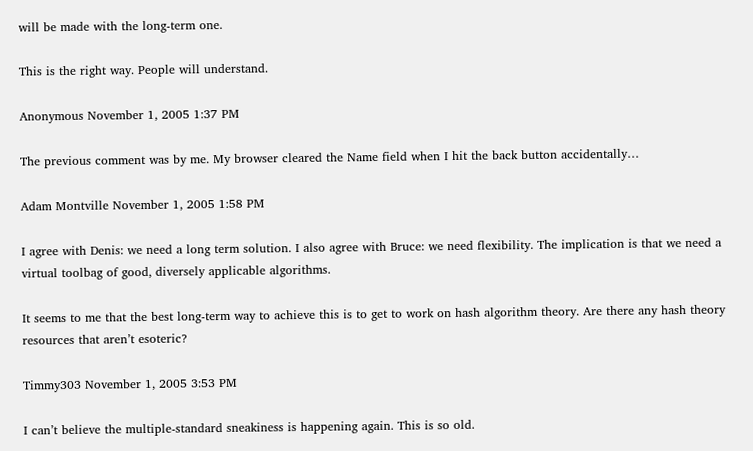will be made with the long-term one.

This is the right way. People will understand.

Anonymous November 1, 2005 1:37 PM

The previous comment was by me. My browser cleared the Name field when I hit the back button accidentally…

Adam Montville November 1, 2005 1:58 PM

I agree with Denis: we need a long term solution. I also agree with Bruce: we need flexibility. The implication is that we need a virtual toolbag of good, diversely applicable algorithms.

It seems to me that the best long-term way to achieve this is to get to work on hash algorithm theory. Are there any hash theory resources that aren’t esoteric?

Timmy303 November 1, 2005 3:53 PM

I can’t believe the multiple-standard sneakiness is happening again. This is so old.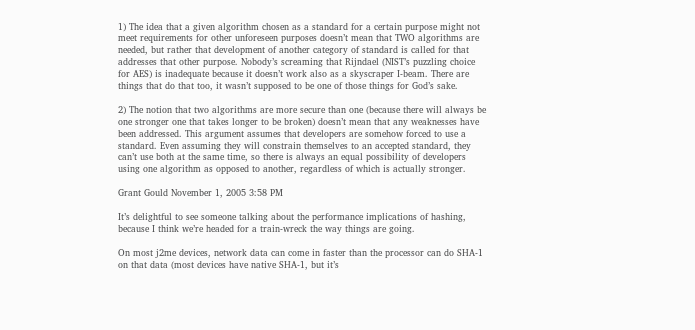1) The idea that a given algorithm chosen as a standard for a certain purpose might not meet requirements for other unforeseen purposes doesn’t mean that TWO algorithms are needed, but rather that development of another category of standard is called for that addresses that other purpose. Nobody’s screaming that Rijndael (NIST’s puzzling choice for AES) is inadequate because it doesn’t work also as a skyscraper I-beam. There are things that do that too, it wasn’t supposed to be one of those things for God’s sake.

2) The notion that two algorithms are more secure than one (because there will always be one stronger one that takes longer to be broken) doesn’t mean that any weaknesses have been addressed. This argument assumes that developers are somehow forced to use a standard. Even assuming they will constrain themselves to an accepted standard, they can’t use both at the same time, so there is always an equal possibility of developers using one algorithm as opposed to another, regardless of which is actually stronger.

Grant Gould November 1, 2005 3:58 PM

It’s delightful to see someone talking about the performance implications of hashing, because I think we’re headed for a train-wreck the way things are going.

On most j2me devices, network data can come in faster than the processor can do SHA-1 on that data (most devices have native SHA-1, but it’s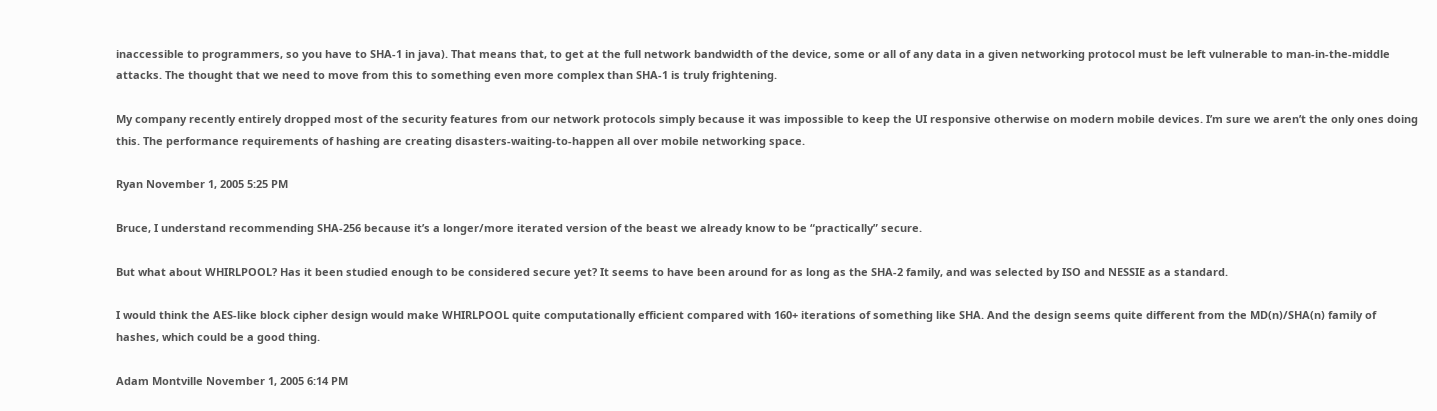inaccessible to programmers, so you have to SHA-1 in java). That means that, to get at the full network bandwidth of the device, some or all of any data in a given networking protocol must be left vulnerable to man-in-the-middle attacks. The thought that we need to move from this to something even more complex than SHA-1 is truly frightening.

My company recently entirely dropped most of the security features from our network protocols simply because it was impossible to keep the UI responsive otherwise on modern mobile devices. I’m sure we aren’t the only ones doing this. The performance requirements of hashing are creating disasters-waiting-to-happen all over mobile networking space.

Ryan November 1, 2005 5:25 PM

Bruce, I understand recommending SHA-256 because it’s a longer/more iterated version of the beast we already know to be “practically” secure.

But what about WHIRLPOOL? Has it been studied enough to be considered secure yet? It seems to have been around for as long as the SHA-2 family, and was selected by ISO and NESSIE as a standard.

I would think the AES-like block cipher design would make WHIRLPOOL quite computationally efficient compared with 160+ iterations of something like SHA. And the design seems quite different from the MD(n)/SHA(n) family of hashes, which could be a good thing.

Adam Montville November 1, 2005 6:14 PM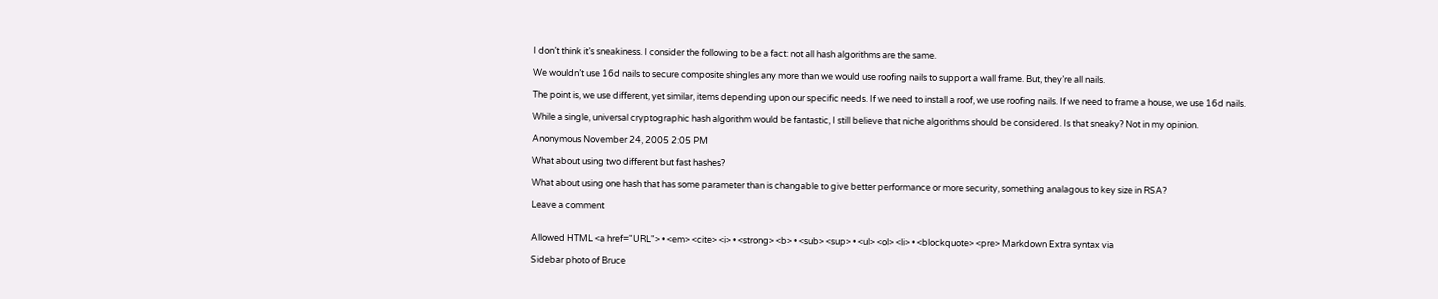I don’t think it’s sneakiness. I consider the following to be a fact: not all hash algorithms are the same.

We wouldn’t use 16d nails to secure composite shingles any more than we would use roofing nails to support a wall frame. But, they’re all nails.

The point is, we use different, yet similar, items depending upon our specific needs. If we need to install a roof, we use roofing nails. If we need to frame a house, we use 16d nails.

While a single, universal cryptographic hash algorithm would be fantastic, I still believe that niche algorithms should be considered. Is that sneaky? Not in my opinion.

Anonymous November 24, 2005 2:05 PM

What about using two different but fast hashes?

What about using one hash that has some parameter than is changable to give better performance or more security, something analagous to key size in RSA?

Leave a comment


Allowed HTML <a href="URL"> • <em> <cite> <i> • <strong> <b> • <sub> <sup> • <ul> <ol> <li> • <blockquote> <pre> Markdown Extra syntax via

Sidebar photo of Bruce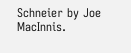Schneier by Joe MacInnis.